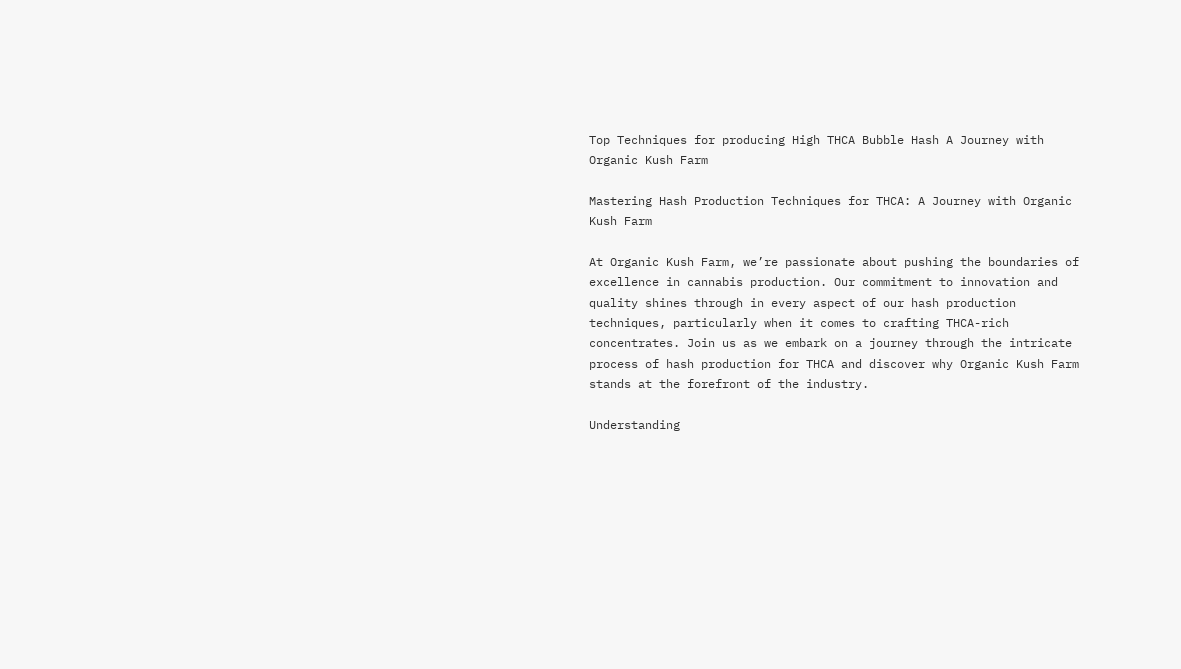Top Techniques for producing High THCA Bubble Hash A Journey with Organic Kush Farm

Mastering Hash Production Techniques for THCA: A Journey with Organic Kush Farm

At Organic Kush Farm, we’re passionate about pushing the boundaries of excellence in cannabis production. Our commitment to innovation and quality shines through in every aspect of our hash production techniques, particularly when it comes to crafting THCA-rich concentrates. Join us as we embark on a journey through the intricate process of hash production for THCA and discover why Organic Kush Farm stands at the forefront of the industry.

Understanding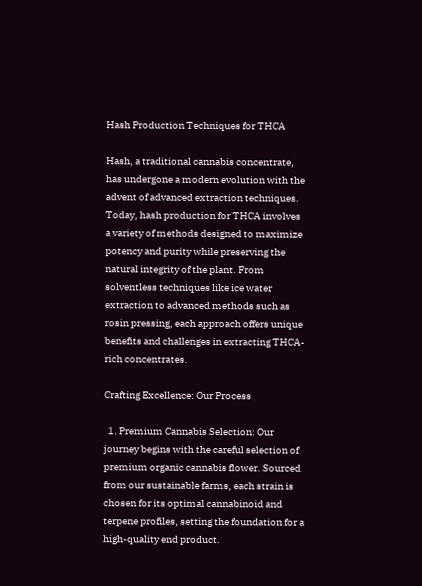Hash Production Techniques for THCA

Hash, a traditional cannabis concentrate, has undergone a modern evolution with the advent of advanced extraction techniques. Today, hash production for THCA involves a variety of methods designed to maximize potency and purity while preserving the natural integrity of the plant. From solventless techniques like ice water extraction to advanced methods such as rosin pressing, each approach offers unique benefits and challenges in extracting THCA-rich concentrates.

Crafting Excellence: Our Process

  1. Premium Cannabis Selection: Our journey begins with the careful selection of premium organic cannabis flower. Sourced from our sustainable farms, each strain is chosen for its optimal cannabinoid and terpene profiles, setting the foundation for a high-quality end product.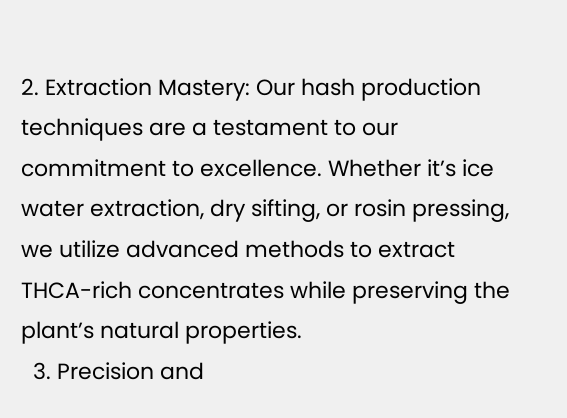2. Extraction Mastery: Our hash production techniques are a testament to our commitment to excellence. Whether it’s ice water extraction, dry sifting, or rosin pressing, we utilize advanced methods to extract THCA-rich concentrates while preserving the plant’s natural properties.
  3. Precision and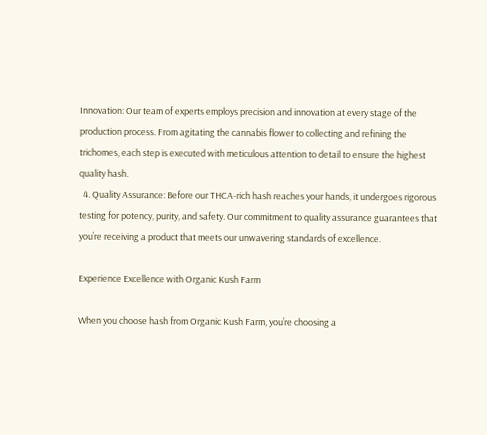Innovation: Our team of experts employs precision and innovation at every stage of the production process. From agitating the cannabis flower to collecting and refining the trichomes, each step is executed with meticulous attention to detail to ensure the highest quality hash.
  4. Quality Assurance: Before our THCA-rich hash reaches your hands, it undergoes rigorous testing for potency, purity, and safety. Our commitment to quality assurance guarantees that you’re receiving a product that meets our unwavering standards of excellence.

Experience Excellence with Organic Kush Farm

When you choose hash from Organic Kush Farm, you’re choosing a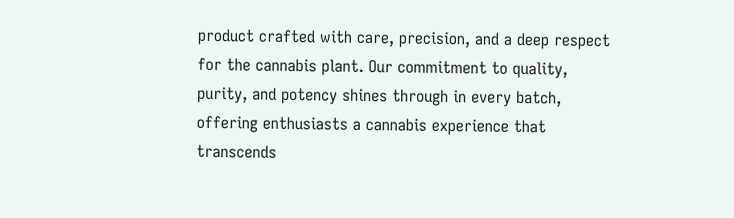product crafted with care, precision, and a deep respect for the cannabis plant. Our commitment to quality, purity, and potency shines through in every batch, offering enthusiasts a cannabis experience that transcends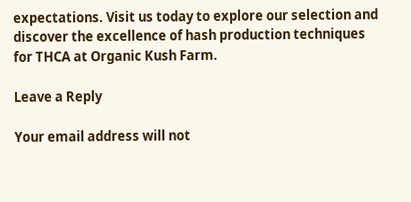expectations. Visit us today to explore our selection and discover the excellence of hash production techniques for THCA at Organic Kush Farm.

Leave a Reply

Your email address will not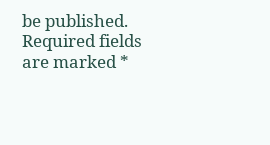be published. Required fields are marked *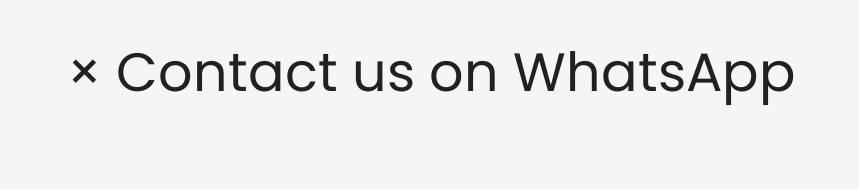× Contact us on WhatsApp